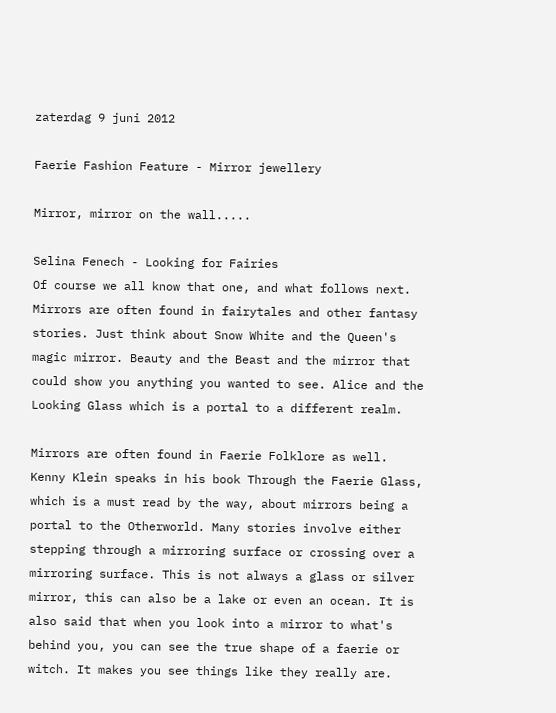zaterdag 9 juni 2012

Faerie Fashion Feature - Mirror jewellery

Mirror, mirror on the wall.....

Selina Fenech - Looking for Fairies
Of course we all know that one, and what follows next. Mirrors are often found in fairytales and other fantasy stories. Just think about Snow White and the Queen's magic mirror. Beauty and the Beast and the mirror that could show you anything you wanted to see. Alice and the Looking Glass which is a portal to a different realm.

Mirrors are often found in Faerie Folklore as well. Kenny Klein speaks in his book Through the Faerie Glass, which is a must read by the way, about mirrors being a portal to the Otherworld. Many stories involve either stepping through a mirroring surface or crossing over a mirroring surface. This is not always a glass or silver mirror, this can also be a lake or even an ocean. It is also said that when you look into a mirror to what's behind you, you can see the true shape of a faerie or witch. It makes you see things like they really are.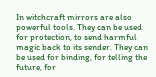In witchcraft mirrors are also powerful tools. They can be used for protection, to send harmful magic back to its sender. They can be used for binding, for telling the future, for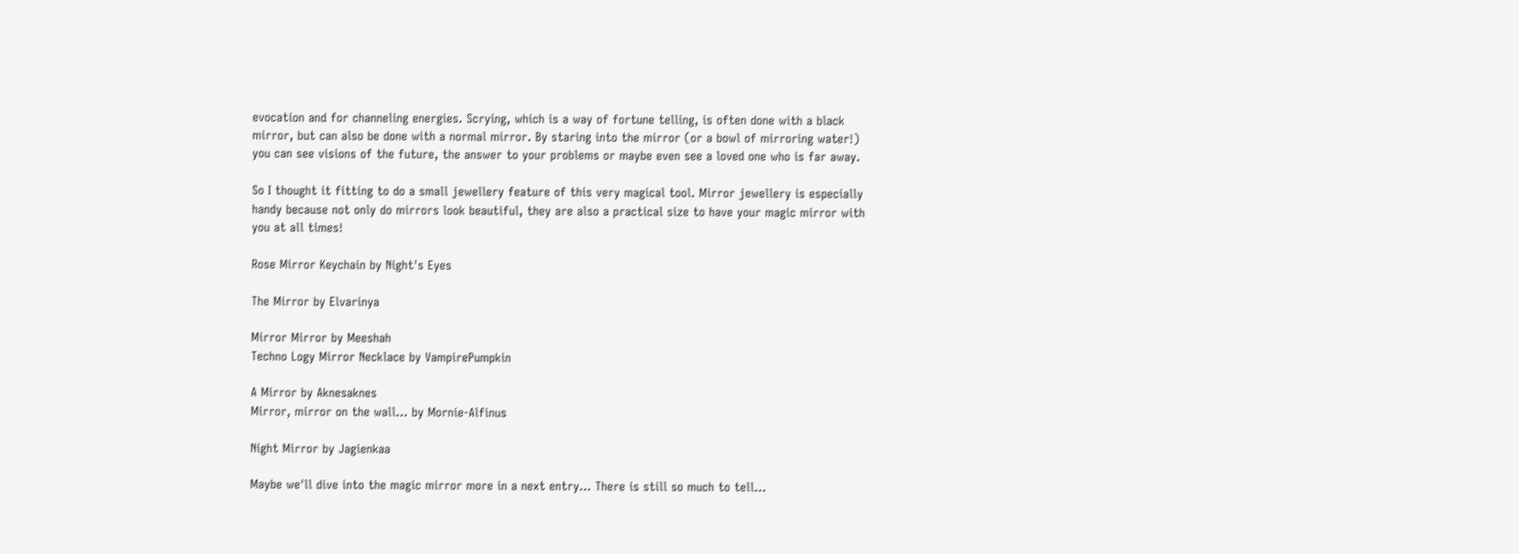evocation and for channeling energies. Scrying, which is a way of fortune telling, is often done with a black mirror, but can also be done with a normal mirror. By staring into the mirror (or a bowl of mirroring water!) you can see visions of the future, the answer to your problems or maybe even see a loved one who is far away.

So I thought it fitting to do a small jewellery feature of this very magical tool. Mirror jewellery is especially handy because not only do mirrors look beautiful, they are also a practical size to have your magic mirror with you at all times!

Rose Mirror Keychain by Night's Eyes

The Mirror by Elvarinya

Mirror Mirror by Meeshah
Techno Logy Mirror Necklace by VampirePumpkin

A Mirror by Aknesaknes
Mirror, mirror on the wall... by Mornie-Alfinus

Night Mirror by Jagienkaa

Maybe we'll dive into the magic mirror more in a next entry... There is still so much to tell...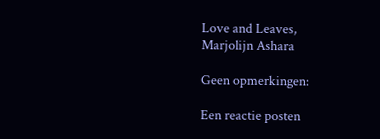Love and Leaves,
Marjolijn Ashara

Geen opmerkingen:

Een reactie posten